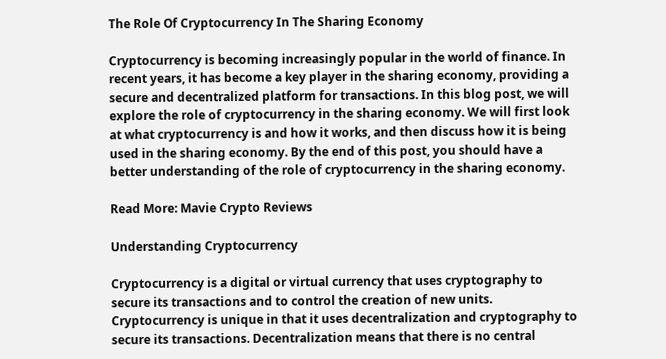The Role Of Cryptocurrency In The Sharing Economy

Cryptocurrency is becoming increasingly popular in the world of finance. In recent years, it has become a key player in the sharing economy, providing a secure and decentralized platform for transactions. In this blog post, we will explore the role of cryptocurrency in the sharing economy. We will first look at what cryptocurrency is and how it works, and then discuss how it is being used in the sharing economy. By the end of this post, you should have a better understanding of the role of cryptocurrency in the sharing economy.

Read More: Mavie Crypto Reviews

Understanding Cryptocurrency

Cryptocurrency is a digital or virtual currency that uses cryptography to secure its transactions and to control the creation of new units. Cryptocurrency is unique in that it uses decentralization and cryptography to secure its transactions. Decentralization means that there is no central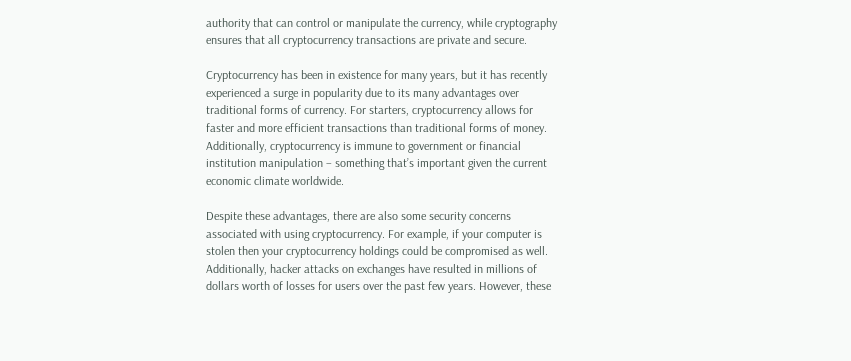authority that can control or manipulate the currency, while cryptography ensures that all cryptocurrency transactions are private and secure.

Cryptocurrency has been in existence for many years, but it has recently experienced a surge in popularity due to its many advantages over traditional forms of currency. For starters, cryptocurrency allows for faster and more efficient transactions than traditional forms of money. Additionally, cryptocurrency is immune to government or financial institution manipulation – something that’s important given the current economic climate worldwide.

Despite these advantages, there are also some security concerns associated with using cryptocurrency. For example, if your computer is stolen then your cryptocurrency holdings could be compromised as well. Additionally, hacker attacks on exchanges have resulted in millions of dollars worth of losses for users over the past few years. However, these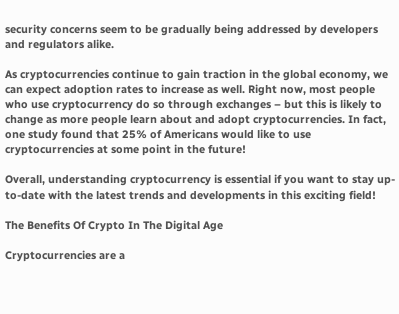security concerns seem to be gradually being addressed by developers and regulators alike.

As cryptocurrencies continue to gain traction in the global economy, we can expect adoption rates to increase as well. Right now, most people who use cryptocurrency do so through exchanges – but this is likely to change as more people learn about and adopt cryptocurrencies. In fact, one study found that 25% of Americans would like to use cryptocurrencies at some point in the future!

Overall, understanding cryptocurrency is essential if you want to stay up-to-date with the latest trends and developments in this exciting field!

The Benefits Of Crypto In The Digital Age

Cryptocurrencies are a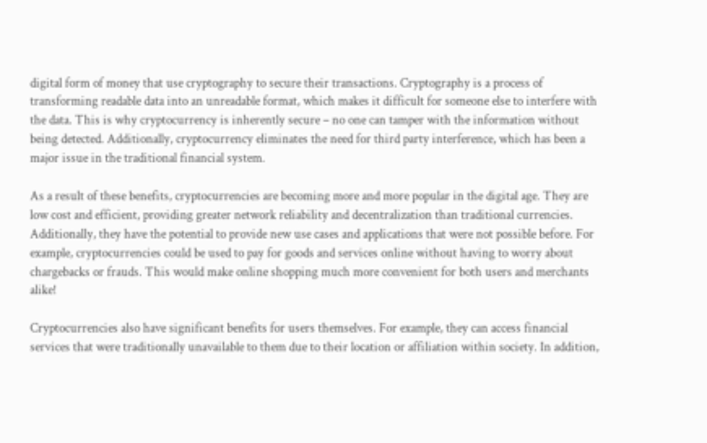digital form of money that use cryptography to secure their transactions. Cryptography is a process of transforming readable data into an unreadable format, which makes it difficult for someone else to interfere with the data. This is why cryptocurrency is inherently secure – no one can tamper with the information without being detected. Additionally, cryptocurrency eliminates the need for third party interference, which has been a major issue in the traditional financial system.

As a result of these benefits, cryptocurrencies are becoming more and more popular in the digital age. They are low cost and efficient, providing greater network reliability and decentralization than traditional currencies. Additionally, they have the potential to provide new use cases and applications that were not possible before. For example, cryptocurrencies could be used to pay for goods and services online without having to worry about chargebacks or frauds. This would make online shopping much more convenient for both users and merchants alike!

Cryptocurrencies also have significant benefits for users themselves. For example, they can access financial services that were traditionally unavailable to them due to their location or affiliation within society. In addition,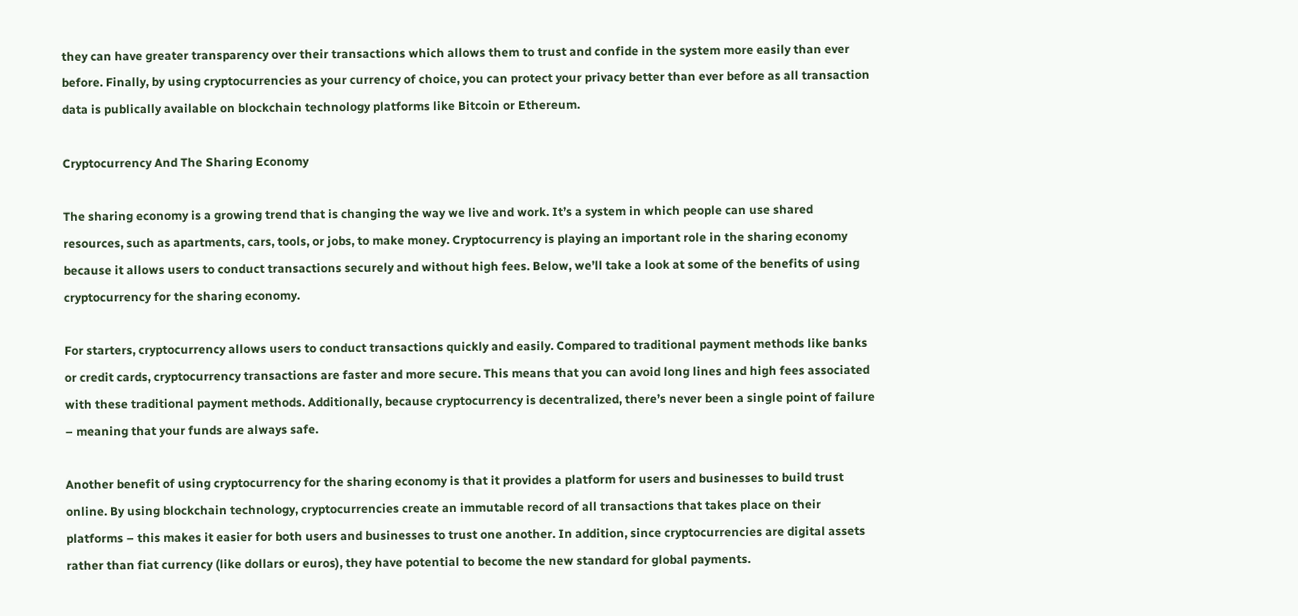they can have greater transparency over their transactions which allows them to trust and confide in the system more easily than ever before. Finally, by using cryptocurrencies as your currency of choice, you can protect your privacy better than ever before as all transaction data is publically available on blockchain technology platforms like Bitcoin or Ethereum.

Cryptocurrency And The Sharing Economy

The sharing economy is a growing trend that is changing the way we live and work. It’s a system in which people can use shared resources, such as apartments, cars, tools, or jobs, to make money. Cryptocurrency is playing an important role in the sharing economy because it allows users to conduct transactions securely and without high fees. Below, we’ll take a look at some of the benefits of using cryptocurrency for the sharing economy.

For starters, cryptocurrency allows users to conduct transactions quickly and easily. Compared to traditional payment methods like banks or credit cards, cryptocurrency transactions are faster and more secure. This means that you can avoid long lines and high fees associated with these traditional payment methods. Additionally, because cryptocurrency is decentralized, there’s never been a single point of failure – meaning that your funds are always safe.

Another benefit of using cryptocurrency for the sharing economy is that it provides a platform for users and businesses to build trust online. By using blockchain technology, cryptocurrencies create an immutable record of all transactions that takes place on their platforms – this makes it easier for both users and businesses to trust one another. In addition, since cryptocurrencies are digital assets rather than fiat currency (like dollars or euros), they have potential to become the new standard for global payments.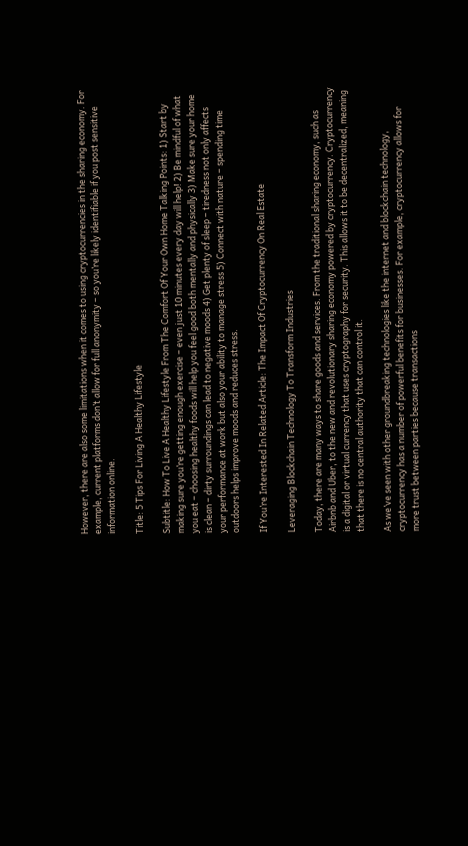However, there are also some limitations when it comes to using cryptocurrencies in the sharing economy. For example, current platforms don’t allow for full anonymity – so you’re likely identifiable if you post sensitive information online.

Title: 5 Tips For Living A Healthy Lifestyle

Subtitle: How To Live A Healthy Lifestyle From The Comfort Of Your Own Home Talking Points: 1) Start by making sure you’re getting enough exercise – even just 10 minutes every day will help! 2) Be mindful of what you eat – choosing healthy foods will help you feel good both mentally and physically 3) Make sure your home is clean – dirty surroundings can lead to negative moods 4) Get plenty of sleep – tiredness not only affects your performance at work but also your ability to manage stress 5) Connect with nature – spending time outdoors helps improve moods and reduces stress.

If You’re Interested In Related Article: The Impact Of Cryptocurrency On Real Estate

Leveraging Blockchain Technology To Transform Industries

Today, there are many ways to share goods and services. From the traditional sharing economy, such as Airbnb and Uber, to the new and revolutionary sharing economy powered by cryptocurrency. Cryptocurrency is a digital or virtual currency that uses cryptography for security. This allows it to be decentralized, meaning that there is no central authority that can control it.

As we’ve seen with other groundbreaking technologies like the internet and blockchain technology, cryptocurrency has a number of powerful benefits for businesses. For example, cryptocurrency allows for more trust between parties because transactions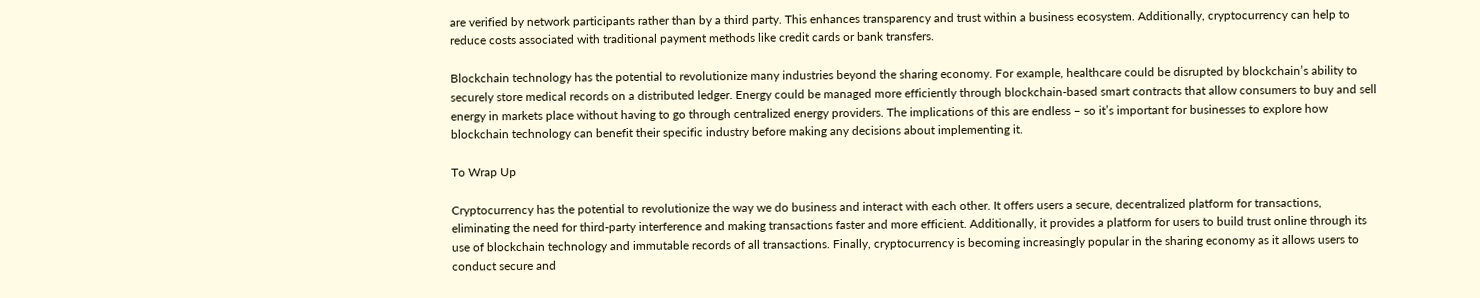are verified by network participants rather than by a third party. This enhances transparency and trust within a business ecosystem. Additionally, cryptocurrency can help to reduce costs associated with traditional payment methods like credit cards or bank transfers.

Blockchain technology has the potential to revolutionize many industries beyond the sharing economy. For example, healthcare could be disrupted by blockchain’s ability to securely store medical records on a distributed ledger. Energy could be managed more efficiently through blockchain-based smart contracts that allow consumers to buy and sell energy in markets place without having to go through centralized energy providers. The implications of this are endless – so it’s important for businesses to explore how blockchain technology can benefit their specific industry before making any decisions about implementing it.

To Wrap Up

Cryptocurrency has the potential to revolutionize the way we do business and interact with each other. It offers users a secure, decentralized platform for transactions, eliminating the need for third-party interference and making transactions faster and more efficient. Additionally, it provides a platform for users to build trust online through its use of blockchain technology and immutable records of all transactions. Finally, cryptocurrency is becoming increasingly popular in the sharing economy as it allows users to conduct secure and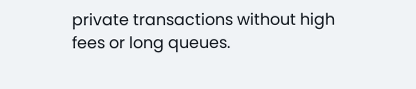private transactions without high fees or long queues.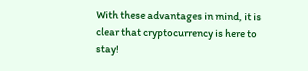With these advantages in mind, it is clear that cryptocurrency is here to stay!